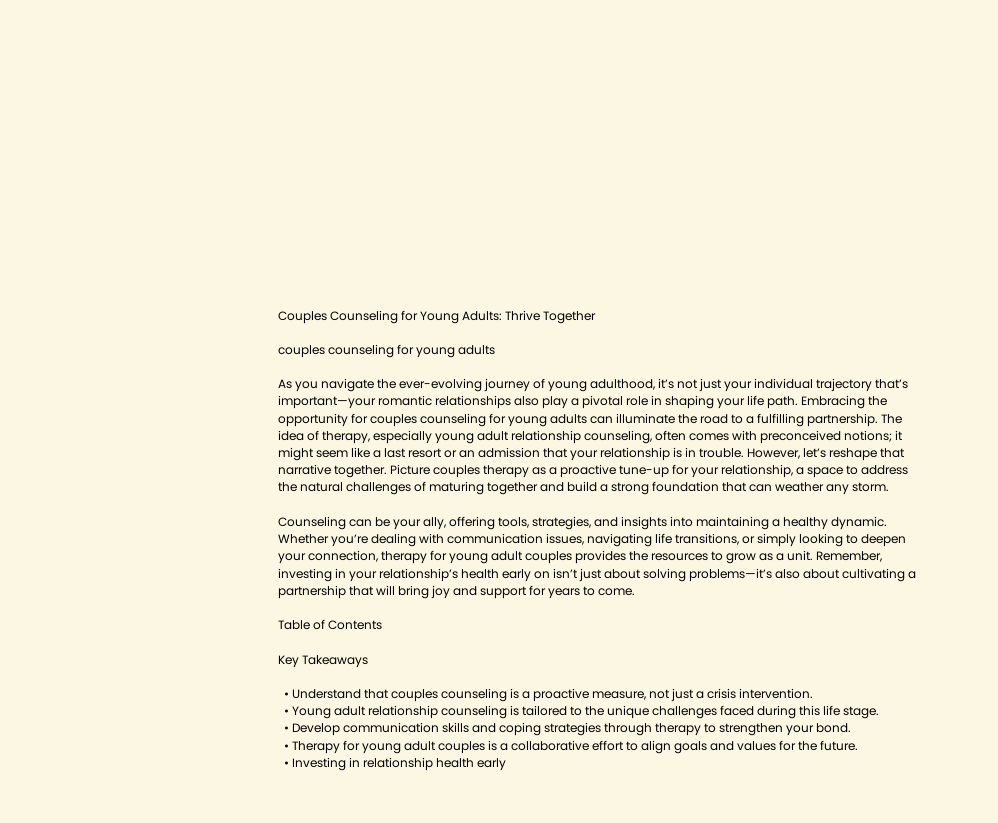Couples Counseling for Young Adults: Thrive Together

couples counseling for young adults

As you navigate the ever-evolving journey of young adulthood, it’s not just your individual trajectory that’s important—your romantic relationships also play a pivotal role in shaping your life path. Embracing the opportunity for couples counseling for young adults can illuminate the road to a fulfilling partnership. The idea of therapy, especially young adult relationship counseling, often comes with preconceived notions; it might seem like a last resort or an admission that your relationship is in trouble. However, let’s reshape that narrative together. Picture couples therapy as a proactive tune-up for your relationship, a space to address the natural challenges of maturing together and build a strong foundation that can weather any storm.

Counseling can be your ally, offering tools, strategies, and insights into maintaining a healthy dynamic. Whether you’re dealing with communication issues, navigating life transitions, or simply looking to deepen your connection, therapy for young adult couples provides the resources to grow as a unit. Remember, investing in your relationship’s health early on isn’t just about solving problems—it’s also about cultivating a partnership that will bring joy and support for years to come.

Table of Contents

Key Takeaways

  • Understand that couples counseling is a proactive measure, not just a crisis intervention.
  • Young adult relationship counseling is tailored to the unique challenges faced during this life stage.
  • Develop communication skills and coping strategies through therapy to strengthen your bond.
  • Therapy for young adult couples is a collaborative effort to align goals and values for the future.
  • Investing in relationship health early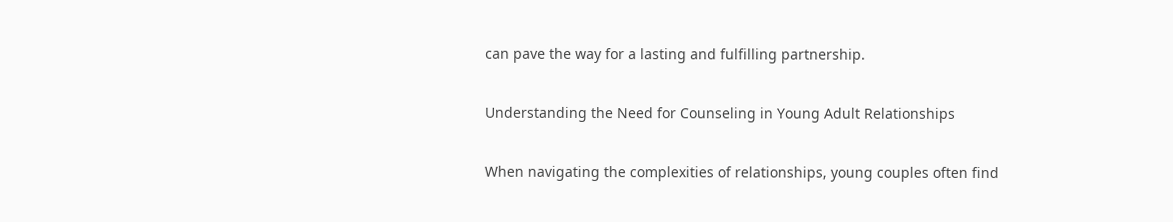can pave the way for a lasting and fulfilling partnership.

Understanding the Need for Counseling in Young Adult Relationships

When navigating the complexities of relationships, young couples often find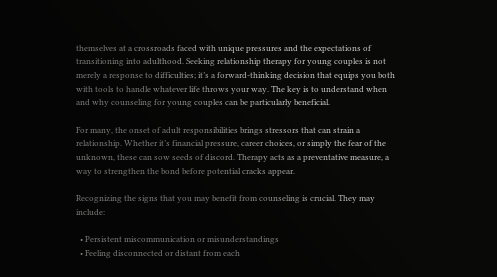themselves at a crossroads faced with unique pressures and the expectations of transitioning into adulthood. Seeking relationship therapy for young couples is not merely a response to difficulties; it’s a forward-thinking decision that equips you both with tools to handle whatever life throws your way. The key is to understand when and why counseling for young couples can be particularly beneficial.

For many, the onset of adult responsibilities brings stressors that can strain a relationship. Whether it’s financial pressure, career choices, or simply the fear of the unknown, these can sow seeds of discord. Therapy acts as a preventative measure, a way to strengthen the bond before potential cracks appear.

Recognizing the signs that you may benefit from counseling is crucial. They may include:

  • Persistent miscommunication or misunderstandings
  • Feeling disconnected or distant from each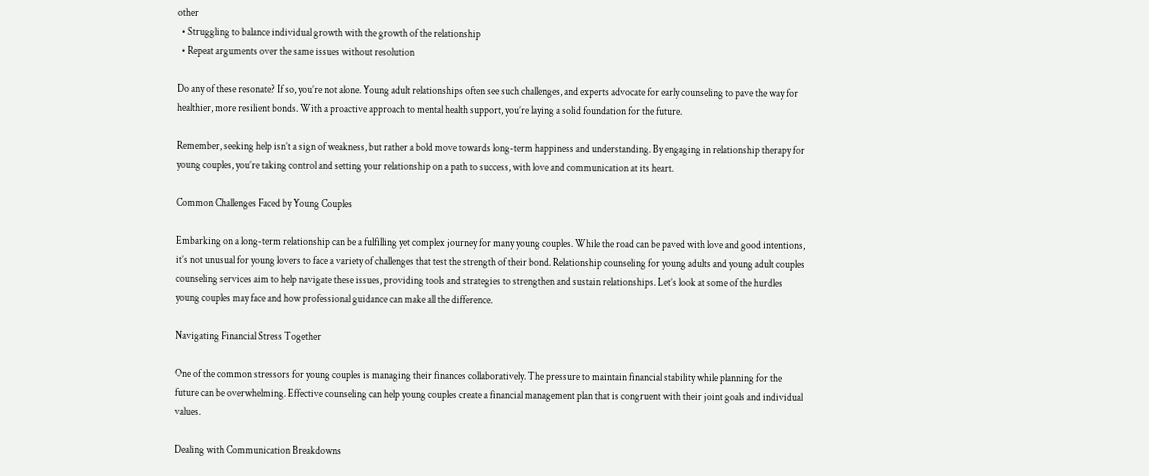other
  • Struggling to balance individual growth with the growth of the relationship
  • Repeat arguments over the same issues without resolution

Do any of these resonate? If so, you’re not alone. Young adult relationships often see such challenges, and experts advocate for early counseling to pave the way for healthier, more resilient bonds. With a proactive approach to mental health support, you’re laying a solid foundation for the future.

Remember, seeking help isn’t a sign of weakness, but rather a bold move towards long-term happiness and understanding. By engaging in relationship therapy for young couples, you’re taking control and setting your relationship on a path to success, with love and communication at its heart.

Common Challenges Faced by Young Couples

Embarking on a long-term relationship can be a fulfilling yet complex journey for many young couples. While the road can be paved with love and good intentions, it’s not unusual for young lovers to face a variety of challenges that test the strength of their bond. Relationship counseling for young adults and young adult couples counseling services aim to help navigate these issues, providing tools and strategies to strengthen and sustain relationships. Let’s look at some of the hurdles young couples may face and how professional guidance can make all the difference.

Navigating Financial Stress Together

One of the common stressors for young couples is managing their finances collaboratively. The pressure to maintain financial stability while planning for the future can be overwhelming. Effective counseling can help young couples create a financial management plan that is congruent with their joint goals and individual values.

Dealing with Communication Breakdowns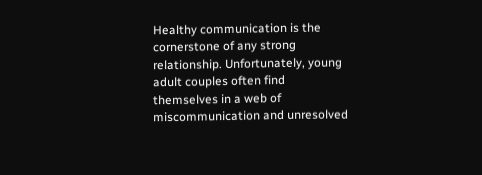Healthy communication is the cornerstone of any strong relationship. Unfortunately, young adult couples often find themselves in a web of miscommunication and unresolved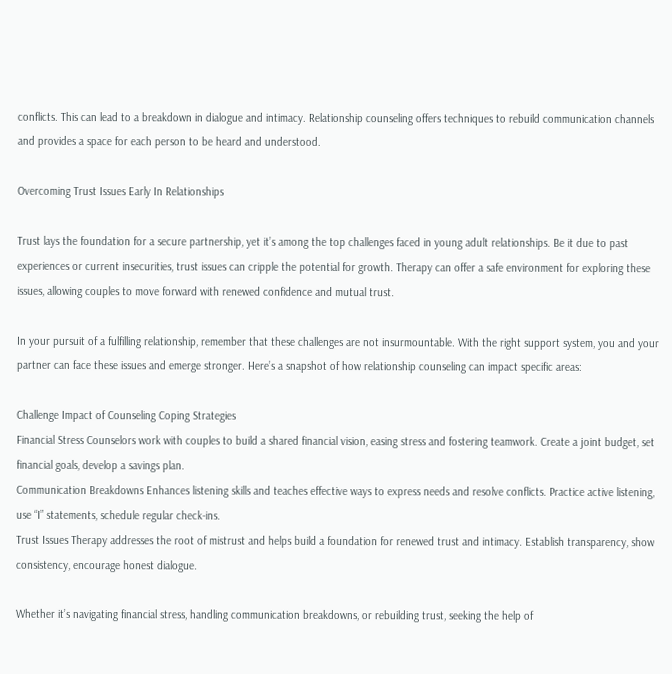conflicts. This can lead to a breakdown in dialogue and intimacy. Relationship counseling offers techniques to rebuild communication channels and provides a space for each person to be heard and understood.

Overcoming Trust Issues Early In Relationships

Trust lays the foundation for a secure partnership, yet it’s among the top challenges faced in young adult relationships. Be it due to past experiences or current insecurities, trust issues can cripple the potential for growth. Therapy can offer a safe environment for exploring these issues, allowing couples to move forward with renewed confidence and mutual trust.

In your pursuit of a fulfilling relationship, remember that these challenges are not insurmountable. With the right support system, you and your partner can face these issues and emerge stronger. Here’s a snapshot of how relationship counseling can impact specific areas:

Challenge Impact of Counseling Coping Strategies
Financial Stress Counselors work with couples to build a shared financial vision, easing stress and fostering teamwork. Create a joint budget, set financial goals, develop a savings plan.
Communication Breakdowns Enhances listening skills and teaches effective ways to express needs and resolve conflicts. Practice active listening, use “I” statements, schedule regular check-ins.
Trust Issues Therapy addresses the root of mistrust and helps build a foundation for renewed trust and intimacy. Establish transparency, show consistency, encourage honest dialogue.

Whether it’s navigating financial stress, handling communication breakdowns, or rebuilding trust, seeking the help of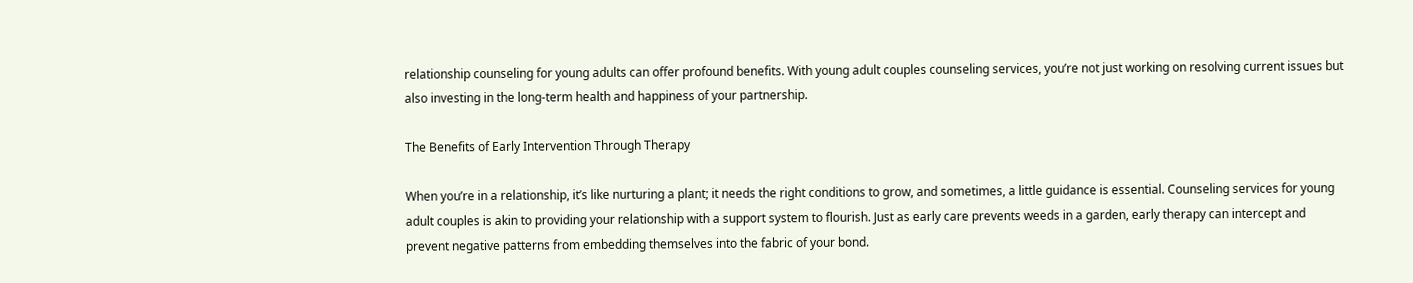relationship counseling for young adults can offer profound benefits. With young adult couples counseling services, you’re not just working on resolving current issues but also investing in the long-term health and happiness of your partnership.

The Benefits of Early Intervention Through Therapy

When you’re in a relationship, it’s like nurturing a plant; it needs the right conditions to grow, and sometimes, a little guidance is essential. Counseling services for young adult couples is akin to providing your relationship with a support system to flourish. Just as early care prevents weeds in a garden, early therapy can intercept and prevent negative patterns from embedding themselves into the fabric of your bond.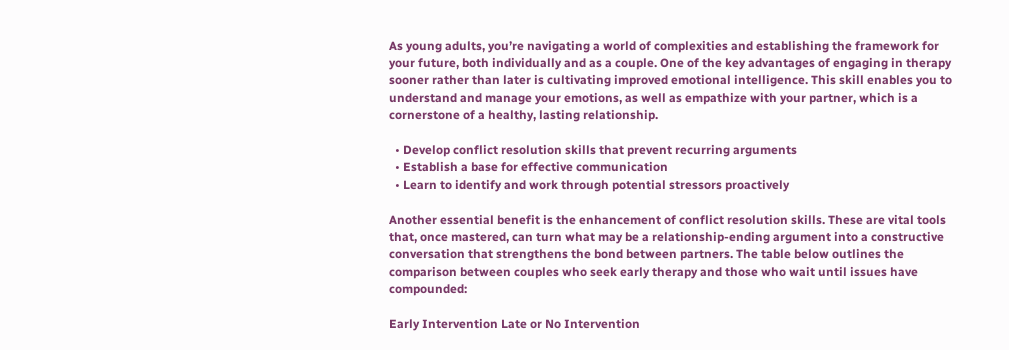As young adults, you’re navigating a world of complexities and establishing the framework for your future, both individually and as a couple. One of the key advantages of engaging in therapy sooner rather than later is cultivating improved emotional intelligence. This skill enables you to understand and manage your emotions, as well as empathize with your partner, which is a cornerstone of a healthy, lasting relationship.

  • Develop conflict resolution skills that prevent recurring arguments
  • Establish a base for effective communication
  • Learn to identify and work through potential stressors proactively

Another essential benefit is the enhancement of conflict resolution skills. These are vital tools that, once mastered, can turn what may be a relationship-ending argument into a constructive conversation that strengthens the bond between partners. The table below outlines the comparison between couples who seek early therapy and those who wait until issues have compounded:

Early Intervention Late or No Intervention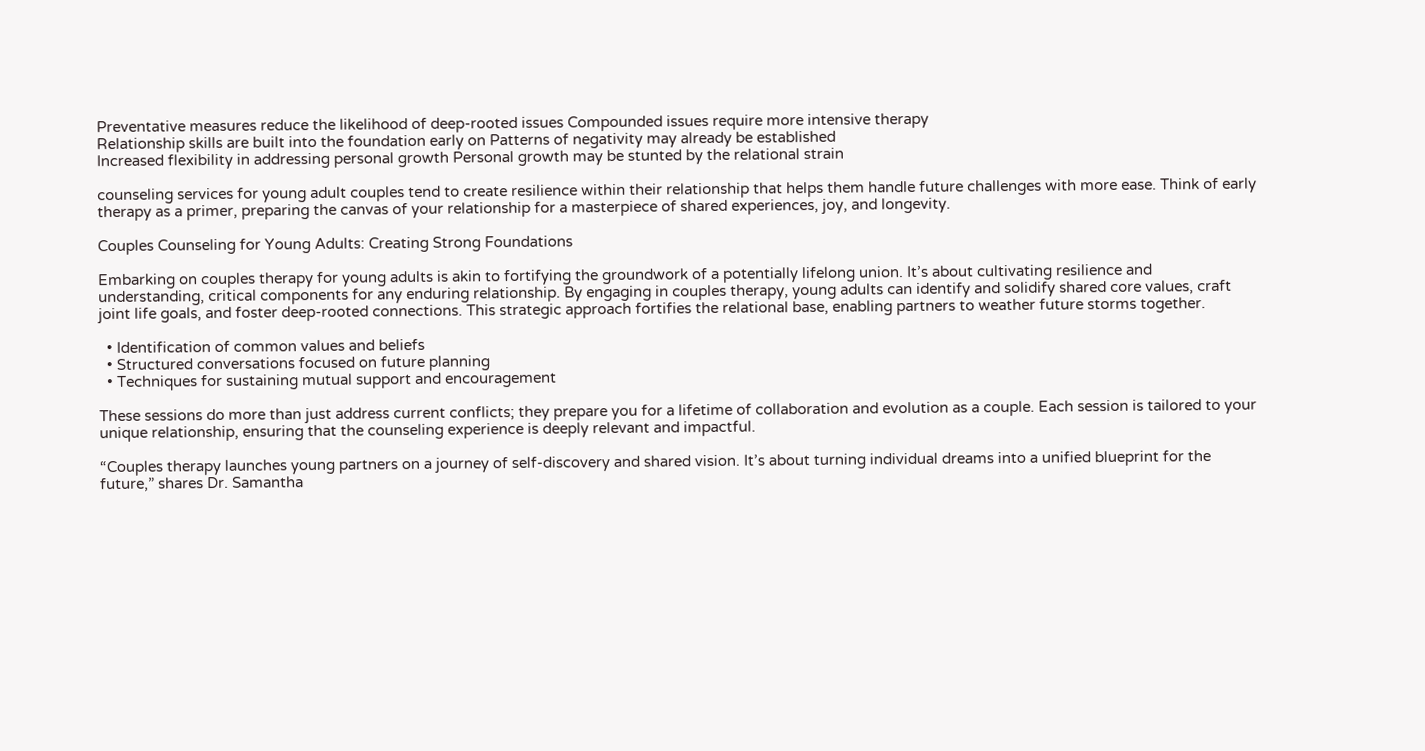Preventative measures reduce the likelihood of deep-rooted issues Compounded issues require more intensive therapy
Relationship skills are built into the foundation early on Patterns of negativity may already be established
Increased flexibility in addressing personal growth Personal growth may be stunted by the relational strain

counseling services for young adult couples tend to create resilience within their relationship that helps them handle future challenges with more ease. Think of early therapy as a primer, preparing the canvas of your relationship for a masterpiece of shared experiences, joy, and longevity.

Couples Counseling for Young Adults: Creating Strong Foundations

Embarking on couples therapy for young adults is akin to fortifying the groundwork of a potentially lifelong union. It’s about cultivating resilience and understanding, critical components for any enduring relationship. By engaging in couples therapy, young adults can identify and solidify shared core values, craft joint life goals, and foster deep-rooted connections. This strategic approach fortifies the relational base, enabling partners to weather future storms together.

  • Identification of common values and beliefs
  • Structured conversations focused on future planning
  • Techniques for sustaining mutual support and encouragement

These sessions do more than just address current conflicts; they prepare you for a lifetime of collaboration and evolution as a couple. Each session is tailored to your unique relationship, ensuring that the counseling experience is deeply relevant and impactful.

“Couples therapy launches young partners on a journey of self-discovery and shared vision. It’s about turning individual dreams into a unified blueprint for the future,” shares Dr. Samantha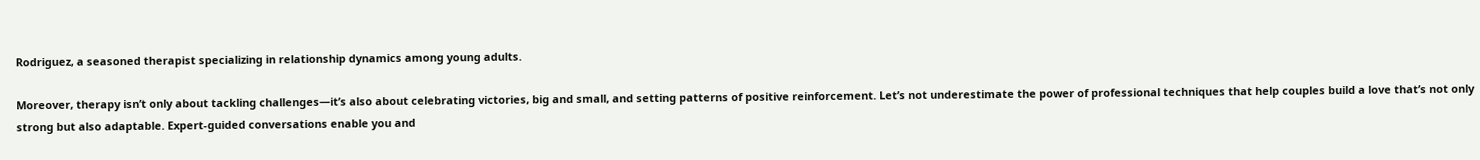Rodriguez, a seasoned therapist specializing in relationship dynamics among young adults.

Moreover, therapy isn’t only about tackling challenges—it’s also about celebrating victories, big and small, and setting patterns of positive reinforcement. Let’s not underestimate the power of professional techniques that help couples build a love that’s not only strong but also adaptable. Expert-guided conversations enable you and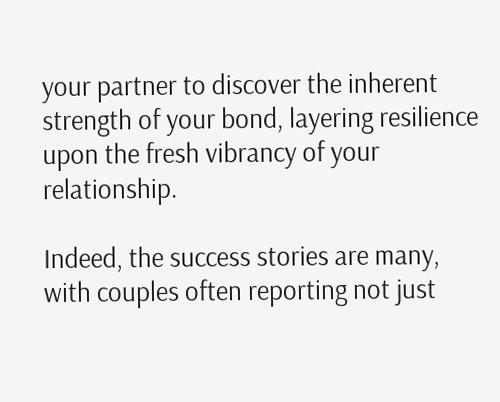your partner to discover the inherent strength of your bond, layering resilience upon the fresh vibrancy of your relationship.

Indeed, the success stories are many, with couples often reporting not just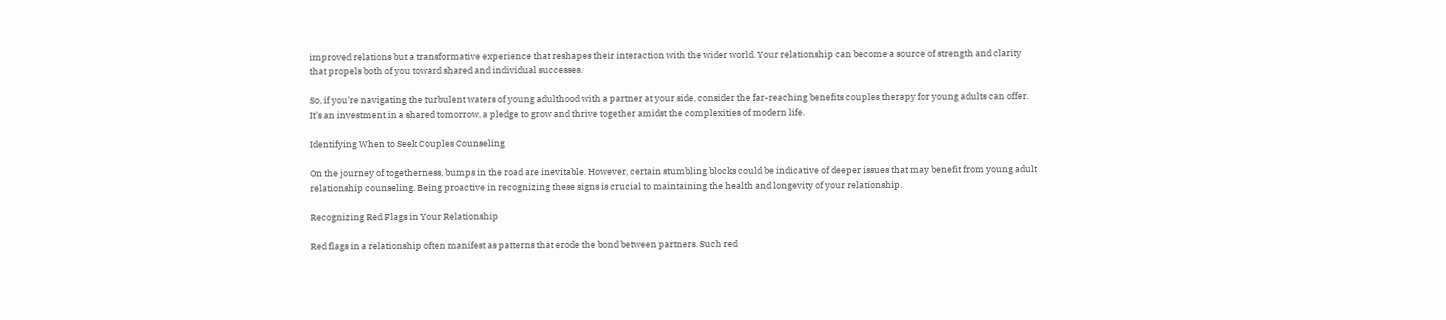improved relations but a transformative experience that reshapes their interaction with the wider world. Your relationship can become a source of strength and clarity that propels both of you toward shared and individual successes.

So, if you’re navigating the turbulent waters of young adulthood with a partner at your side, consider the far-reaching benefits couples therapy for young adults can offer. It’s an investment in a shared tomorrow, a pledge to grow and thrive together amidst the complexities of modern life.

Identifying When to Seek Couples Counseling

On the journey of togetherness, bumps in the road are inevitable. However, certain stumbling blocks could be indicative of deeper issues that may benefit from young adult relationship counseling. Being proactive in recognizing these signs is crucial to maintaining the health and longevity of your relationship.

Recognizing Red Flags in Your Relationship

Red flags in a relationship often manifest as patterns that erode the bond between partners. Such red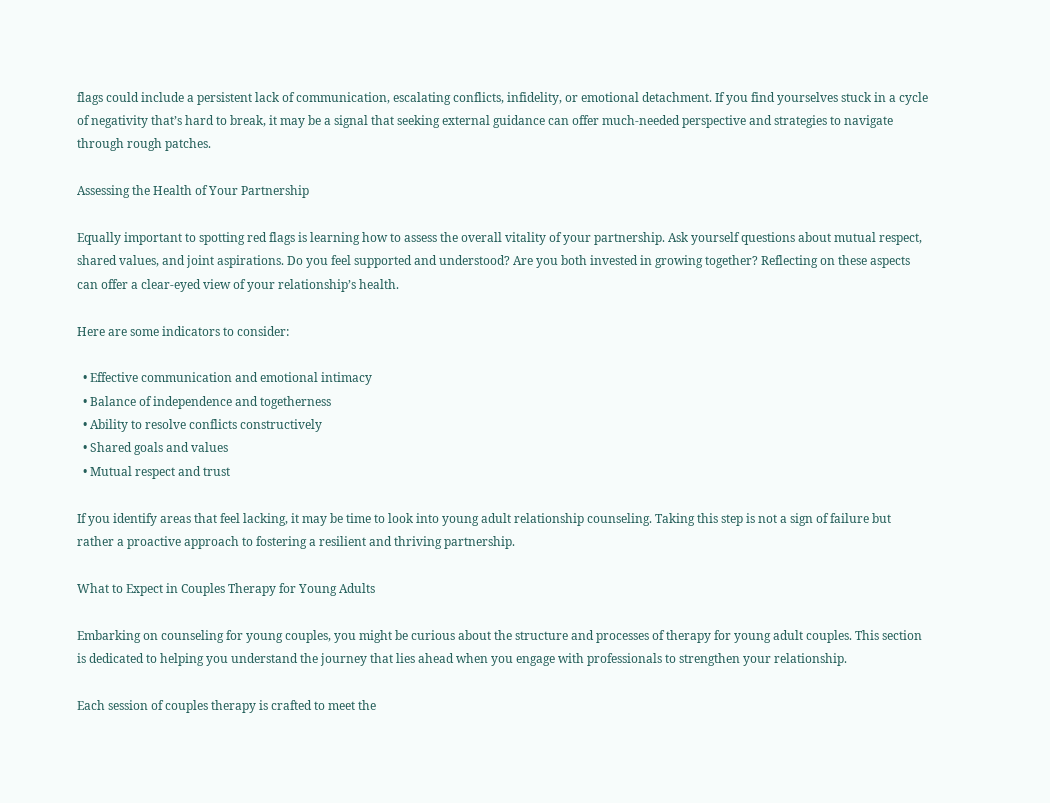flags could include a persistent lack of communication, escalating conflicts, infidelity, or emotional detachment. If you find yourselves stuck in a cycle of negativity that’s hard to break, it may be a signal that seeking external guidance can offer much-needed perspective and strategies to navigate through rough patches.

Assessing the Health of Your Partnership

Equally important to spotting red flags is learning how to assess the overall vitality of your partnership. Ask yourself questions about mutual respect, shared values, and joint aspirations. Do you feel supported and understood? Are you both invested in growing together? Reflecting on these aspects can offer a clear-eyed view of your relationship’s health.

Here are some indicators to consider:

  • Effective communication and emotional intimacy
  • Balance of independence and togetherness
  • Ability to resolve conflicts constructively
  • Shared goals and values
  • Mutual respect and trust

If you identify areas that feel lacking, it may be time to look into young adult relationship counseling. Taking this step is not a sign of failure but rather a proactive approach to fostering a resilient and thriving partnership.

What to Expect in Couples Therapy for Young Adults

Embarking on counseling for young couples, you might be curious about the structure and processes of therapy for young adult couples. This section is dedicated to helping you understand the journey that lies ahead when you engage with professionals to strengthen your relationship.

Each session of couples therapy is crafted to meet the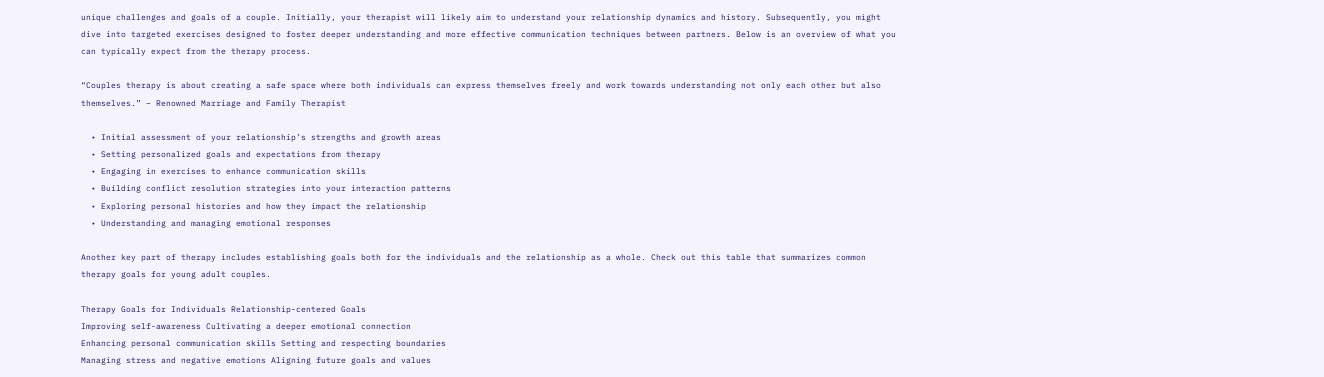unique challenges and goals of a couple. Initially, your therapist will likely aim to understand your relationship dynamics and history. Subsequently, you might dive into targeted exercises designed to foster deeper understanding and more effective communication techniques between partners. Below is an overview of what you can typically expect from the therapy process.

“Couples therapy is about creating a safe space where both individuals can express themselves freely and work towards understanding not only each other but also themselves.” – Renowned Marriage and Family Therapist

  • Initial assessment of your relationship’s strengths and growth areas
  • Setting personalized goals and expectations from therapy
  • Engaging in exercises to enhance communication skills
  • Building conflict resolution strategies into your interaction patterns
  • Exploring personal histories and how they impact the relationship
  • Understanding and managing emotional responses

Another key part of therapy includes establishing goals both for the individuals and the relationship as a whole. Check out this table that summarizes common therapy goals for young adult couples.

Therapy Goals for Individuals Relationship-centered Goals
Improving self-awareness Cultivating a deeper emotional connection
Enhancing personal communication skills Setting and respecting boundaries
Managing stress and negative emotions Aligning future goals and values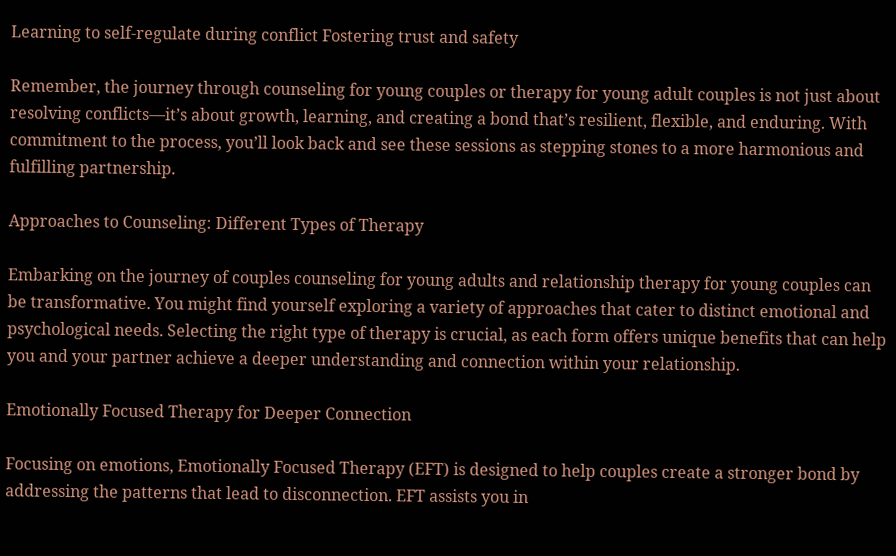Learning to self-regulate during conflict Fostering trust and safety

Remember, the journey through counseling for young couples or therapy for young adult couples is not just about resolving conflicts—it’s about growth, learning, and creating a bond that’s resilient, flexible, and enduring. With commitment to the process, you’ll look back and see these sessions as stepping stones to a more harmonious and fulfilling partnership.

Approaches to Counseling: Different Types of Therapy

Embarking on the journey of couples counseling for young adults and relationship therapy for young couples can be transformative. You might find yourself exploring a variety of approaches that cater to distinct emotional and psychological needs. Selecting the right type of therapy is crucial, as each form offers unique benefits that can help you and your partner achieve a deeper understanding and connection within your relationship.

Emotionally Focused Therapy for Deeper Connection

Focusing on emotions, Emotionally Focused Therapy (EFT) is designed to help couples create a stronger bond by addressing the patterns that lead to disconnection. EFT assists you in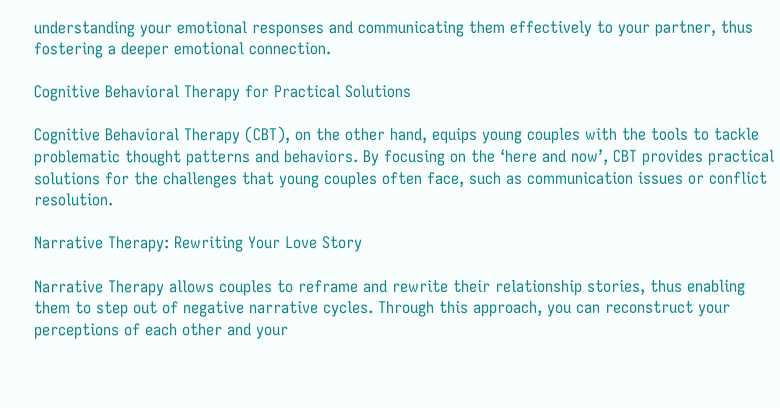understanding your emotional responses and communicating them effectively to your partner, thus fostering a deeper emotional connection.

Cognitive Behavioral Therapy for Practical Solutions

Cognitive Behavioral Therapy (CBT), on the other hand, equips young couples with the tools to tackle problematic thought patterns and behaviors. By focusing on the ‘here and now’, CBT provides practical solutions for the challenges that young couples often face, such as communication issues or conflict resolution.

Narrative Therapy: Rewriting Your Love Story

Narrative Therapy allows couples to reframe and rewrite their relationship stories, thus enabling them to step out of negative narrative cycles. Through this approach, you can reconstruct your perceptions of each other and your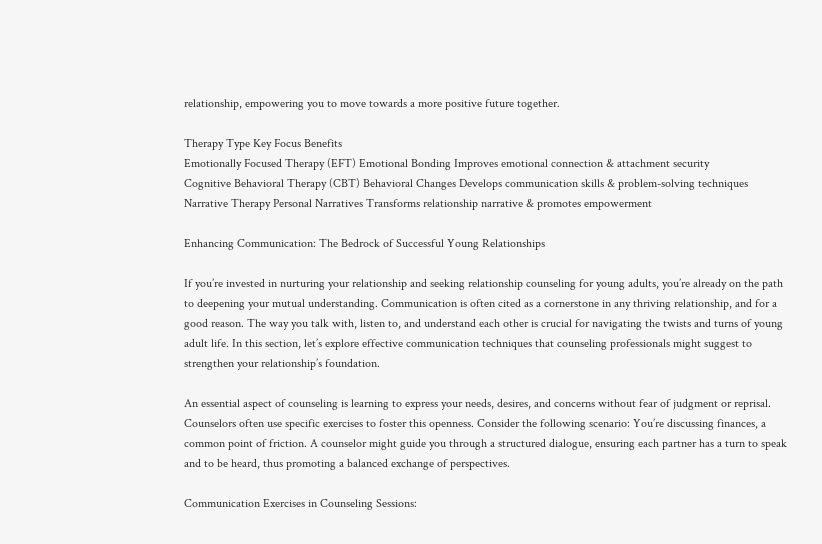relationship, empowering you to move towards a more positive future together.

Therapy Type Key Focus Benefits
Emotionally Focused Therapy (EFT) Emotional Bonding Improves emotional connection & attachment security
Cognitive Behavioral Therapy (CBT) Behavioral Changes Develops communication skills & problem-solving techniques
Narrative Therapy Personal Narratives Transforms relationship narrative & promotes empowerment

Enhancing Communication: The Bedrock of Successful Young Relationships

If you’re invested in nurturing your relationship and seeking relationship counseling for young adults, you’re already on the path to deepening your mutual understanding. Communication is often cited as a cornerstone in any thriving relationship, and for a good reason. The way you talk with, listen to, and understand each other is crucial for navigating the twists and turns of young adult life. In this section, let’s explore effective communication techniques that counseling professionals might suggest to strengthen your relationship’s foundation.

An essential aspect of counseling is learning to express your needs, desires, and concerns without fear of judgment or reprisal. Counselors often use specific exercises to foster this openness. Consider the following scenario: You’re discussing finances, a common point of friction. A counselor might guide you through a structured dialogue, ensuring each partner has a turn to speak and to be heard, thus promoting a balanced exchange of perspectives.

Communication Exercises in Counseling Sessions: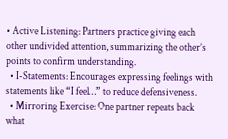• Active Listening: Partners practice giving each other undivided attention, summarizing the other’s points to confirm understanding.
  • I-Statements: Encourages expressing feelings with statements like “I feel…” to reduce defensiveness.
  • Mirroring Exercise: One partner repeats back what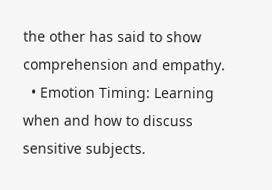the other has said to show comprehension and empathy.
  • Emotion Timing: Learning when and how to discuss sensitive subjects.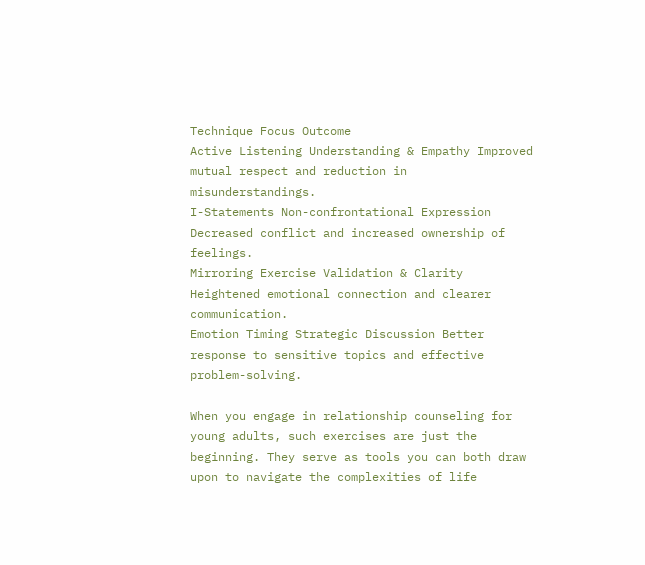Technique Focus Outcome
Active Listening Understanding & Empathy Improved mutual respect and reduction in misunderstandings.
I-Statements Non-confrontational Expression Decreased conflict and increased ownership of feelings.
Mirroring Exercise Validation & Clarity Heightened emotional connection and clearer communication.
Emotion Timing Strategic Discussion Better response to sensitive topics and effective problem-solving.

When you engage in relationship counseling for young adults, such exercises are just the beginning. They serve as tools you can both draw upon to navigate the complexities of life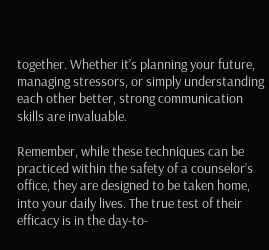together. Whether it’s planning your future, managing stressors, or simply understanding each other better, strong communication skills are invaluable.

Remember, while these techniques can be practiced within the safety of a counselor’s office, they are designed to be taken home, into your daily lives. The true test of their efficacy is in the day-to-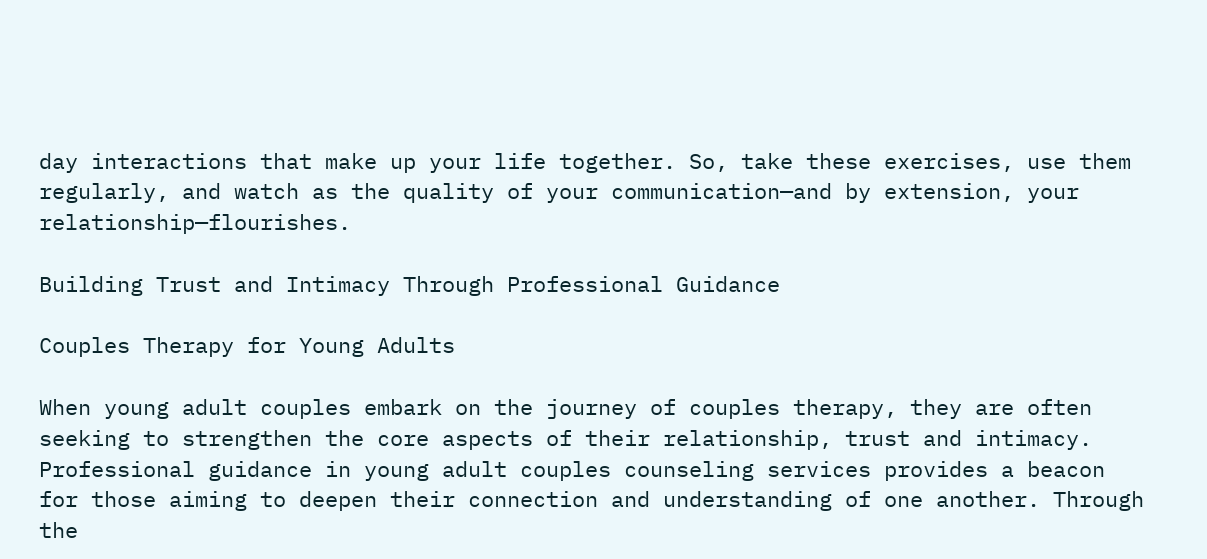day interactions that make up your life together. So, take these exercises, use them regularly, and watch as the quality of your communication—and by extension, your relationship—flourishes.

Building Trust and Intimacy Through Professional Guidance

Couples Therapy for Young Adults

When young adult couples embark on the journey of couples therapy, they are often seeking to strengthen the core aspects of their relationship, trust and intimacy. Professional guidance in young adult couples counseling services provides a beacon for those aiming to deepen their connection and understanding of one another. Through the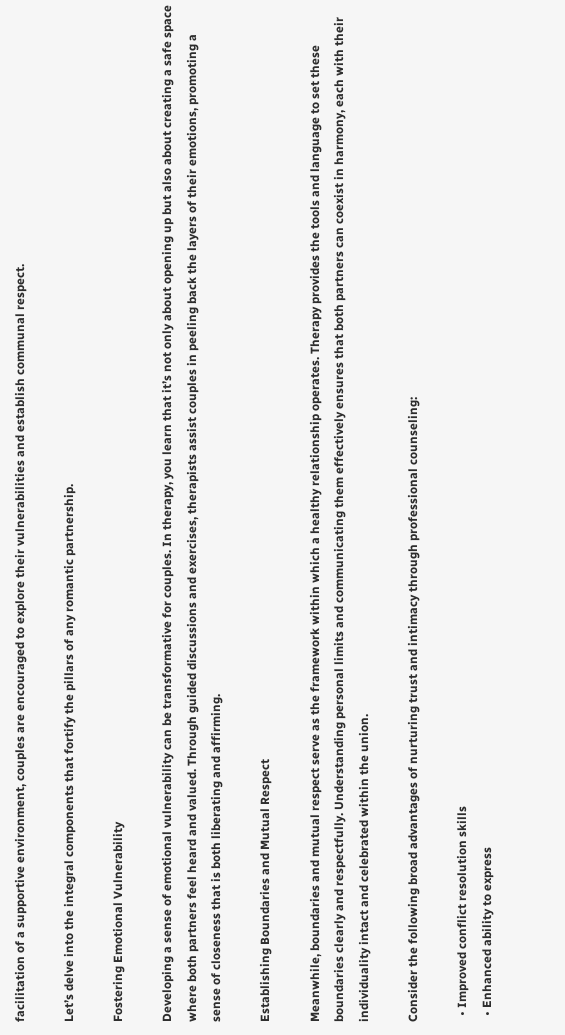facilitation of a supportive environment, couples are encouraged to explore their vulnerabilities and establish communal respect.

Let’s delve into the integral components that fortify the pillars of any romantic partnership.

Fostering Emotional Vulnerability

Developing a sense of emotional vulnerability can be transformative for couples. In therapy, you learn that it’s not only about opening up but also about creating a safe space where both partners feel heard and valued. Through guided discussions and exercises, therapists assist couples in peeling back the layers of their emotions, promoting a sense of closeness that is both liberating and affirming.

Establishing Boundaries and Mutual Respect

Meanwhile, boundaries and mutual respect serve as the framework within which a healthy relationship operates. Therapy provides the tools and language to set these boundaries clearly and respectfully. Understanding personal limits and communicating them effectively ensures that both partners can coexist in harmony, each with their individuality intact and celebrated within the union.

Consider the following broad advantages of nurturing trust and intimacy through professional counseling:

  • Improved conflict resolution skills
  • Enhanced ability to express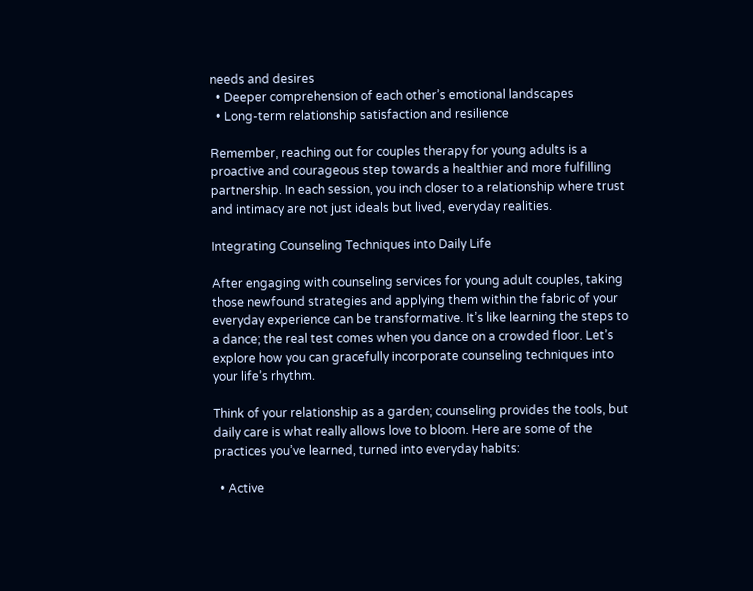needs and desires
  • Deeper comprehension of each other’s emotional landscapes
  • Long-term relationship satisfaction and resilience

Remember, reaching out for couples therapy for young adults is a proactive and courageous step towards a healthier and more fulfilling partnership. In each session, you inch closer to a relationship where trust and intimacy are not just ideals but lived, everyday realities.

Integrating Counseling Techniques into Daily Life

After engaging with counseling services for young adult couples, taking those newfound strategies and applying them within the fabric of your everyday experience can be transformative. It’s like learning the steps to a dance; the real test comes when you dance on a crowded floor. Let’s explore how you can gracefully incorporate counseling techniques into your life’s rhythm.

Think of your relationship as a garden; counseling provides the tools, but daily care is what really allows love to bloom. Here are some of the practices you’ve learned, turned into everyday habits:

  • Active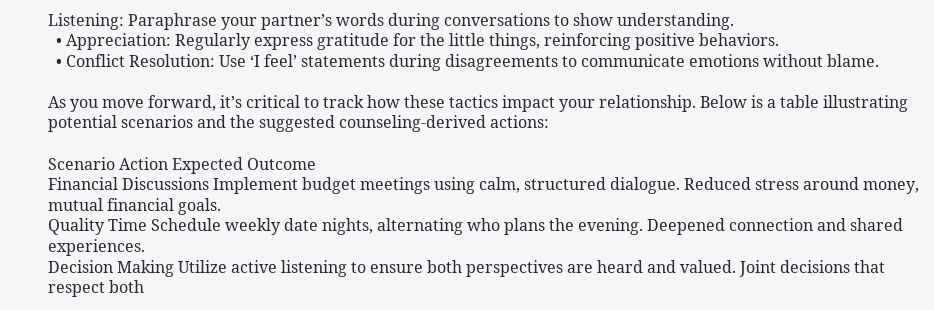Listening: Paraphrase your partner’s words during conversations to show understanding.
  • Appreciation: Regularly express gratitude for the little things, reinforcing positive behaviors.
  • Conflict Resolution: Use ‘I feel’ statements during disagreements to communicate emotions without blame.

As you move forward, it’s critical to track how these tactics impact your relationship. Below is a table illustrating potential scenarios and the suggested counseling-derived actions:

Scenario Action Expected Outcome
Financial Discussions Implement budget meetings using calm, structured dialogue. Reduced stress around money, mutual financial goals.
Quality Time Schedule weekly date nights, alternating who plans the evening. Deepened connection and shared experiences.
Decision Making Utilize active listening to ensure both perspectives are heard and valued. Joint decisions that respect both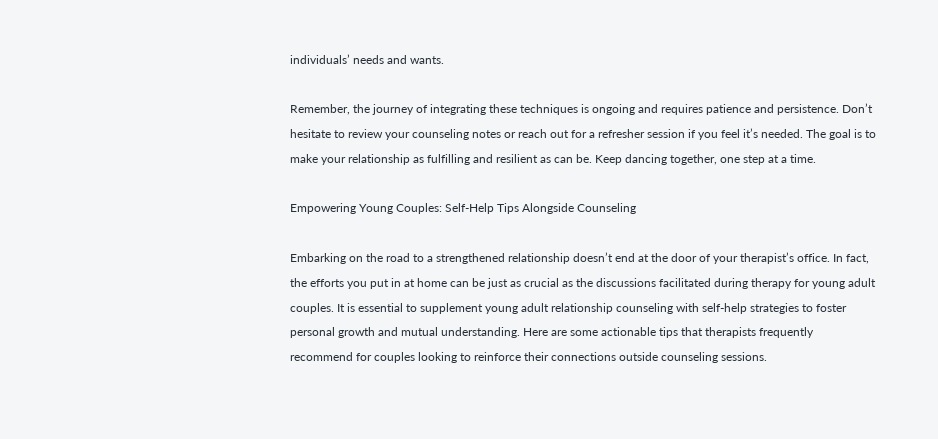individuals’ needs and wants.

Remember, the journey of integrating these techniques is ongoing and requires patience and persistence. Don’t hesitate to review your counseling notes or reach out for a refresher session if you feel it’s needed. The goal is to make your relationship as fulfilling and resilient as can be. Keep dancing together, one step at a time.

Empowering Young Couples: Self-Help Tips Alongside Counseling

Embarking on the road to a strengthened relationship doesn’t end at the door of your therapist’s office. In fact, the efforts you put in at home can be just as crucial as the discussions facilitated during therapy for young adult couples. It is essential to supplement young adult relationship counseling with self-help strategies to foster personal growth and mutual understanding. Here are some actionable tips that therapists frequently recommend for couples looking to reinforce their connections outside counseling sessions.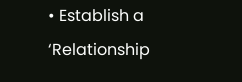• Establish a ‘Relationship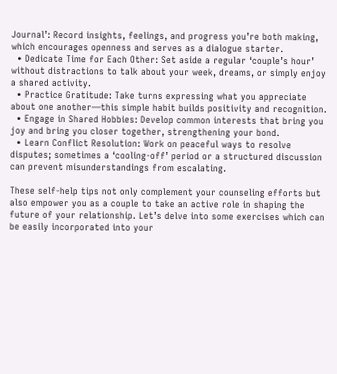Journal’: Record insights, feelings, and progress you’re both making, which encourages openness and serves as a dialogue starter.
  • Dedicate Time for Each Other: Set aside a regular ‘couple’s hour’ without distractions to talk about your week, dreams, or simply enjoy a shared activity.
  • Practice Gratitude: Take turns expressing what you appreciate about one another—this simple habit builds positivity and recognition.
  • Engage in Shared Hobbies: Develop common interests that bring you joy and bring you closer together, strengthening your bond.
  • Learn Conflict Resolution: Work on peaceful ways to resolve disputes; sometimes a ‘cooling-off’ period or a structured discussion can prevent misunderstandings from escalating.

These self-help tips not only complement your counseling efforts but also empower you as a couple to take an active role in shaping the future of your relationship. Let’s delve into some exercises which can be easily incorporated into your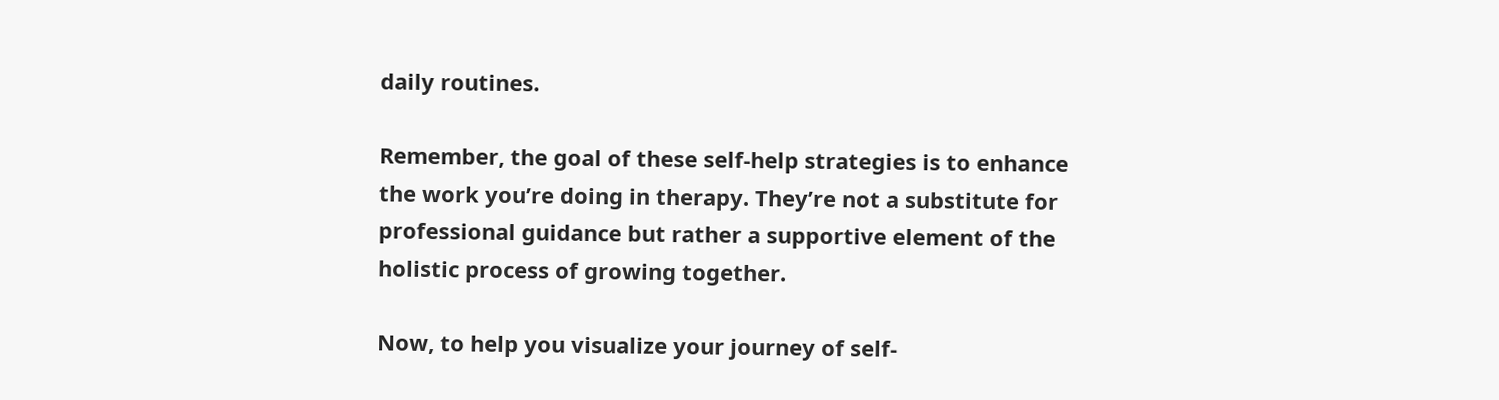daily routines.

Remember, the goal of these self-help strategies is to enhance the work you’re doing in therapy. They’re not a substitute for professional guidance but rather a supportive element of the holistic process of growing together.

Now, to help you visualize your journey of self-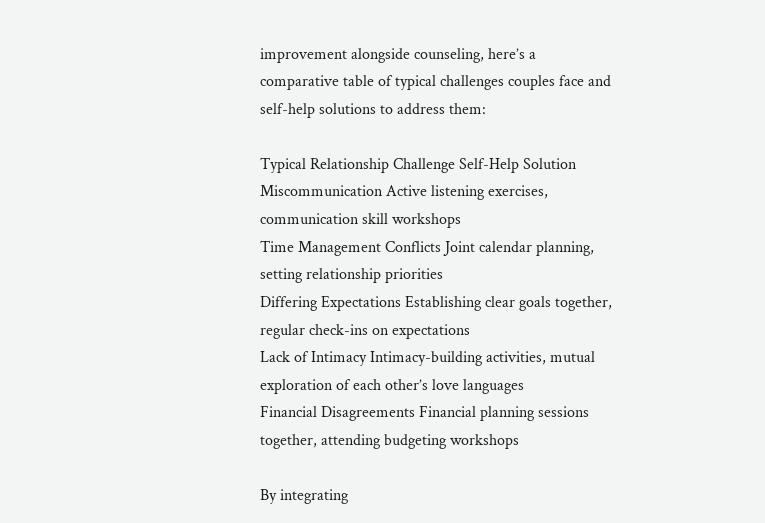improvement alongside counseling, here’s a comparative table of typical challenges couples face and self-help solutions to address them:

Typical Relationship Challenge Self-Help Solution
Miscommunication Active listening exercises, communication skill workshops
Time Management Conflicts Joint calendar planning, setting relationship priorities
Differing Expectations Establishing clear goals together, regular check-ins on expectations
Lack of Intimacy Intimacy-building activities, mutual exploration of each other’s love languages
Financial Disagreements Financial planning sessions together, attending budgeting workshops

By integrating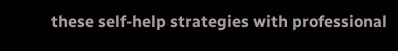these self-help strategies with professional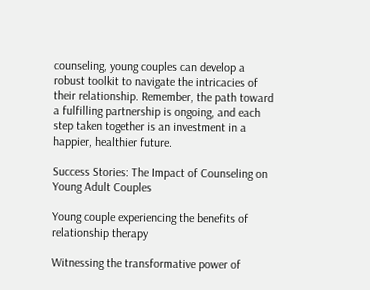counseling, young couples can develop a robust toolkit to navigate the intricacies of their relationship. Remember, the path toward a fulfilling partnership is ongoing, and each step taken together is an investment in a happier, healthier future.

Success Stories: The Impact of Counseling on Young Adult Couples

Young couple experiencing the benefits of relationship therapy

Witnessing the transformative power of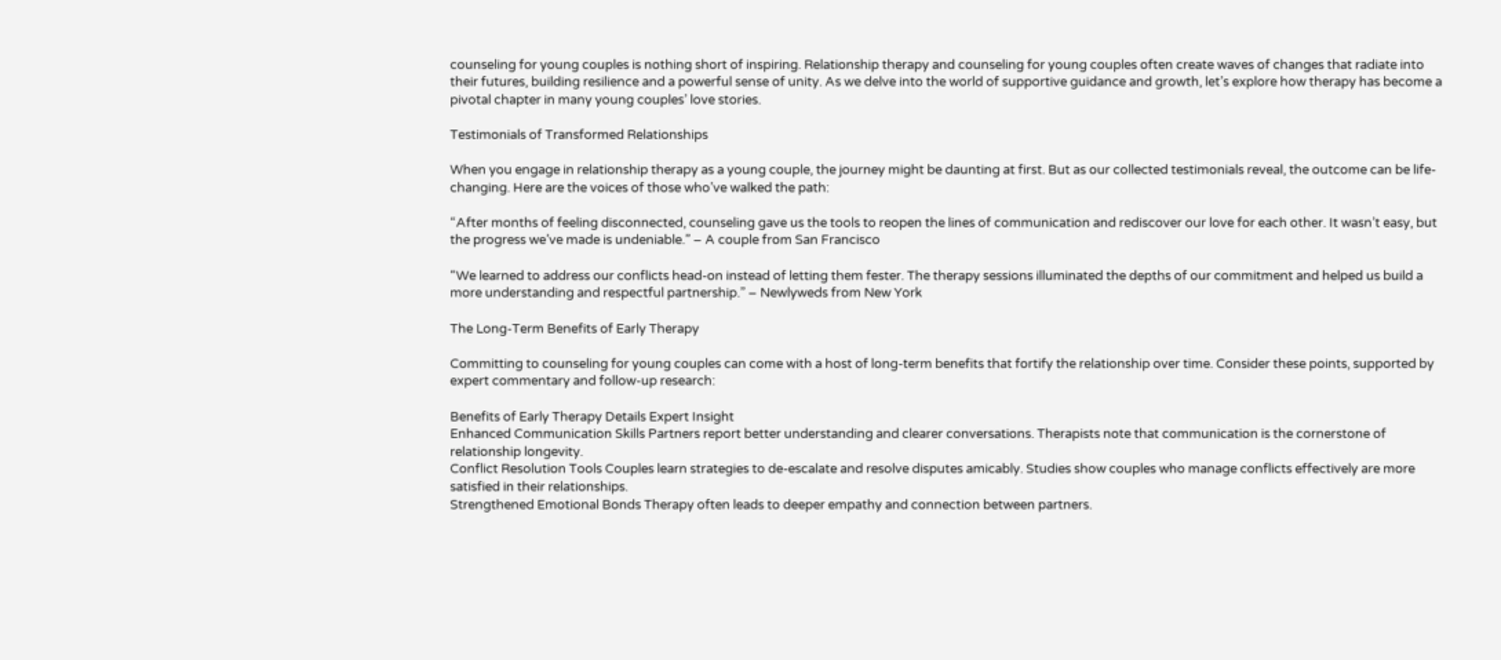counseling for young couples is nothing short of inspiring. Relationship therapy and counseling for young couples often create waves of changes that radiate into their futures, building resilience and a powerful sense of unity. As we delve into the world of supportive guidance and growth, let’s explore how therapy has become a pivotal chapter in many young couples’ love stories.

Testimonials of Transformed Relationships

When you engage in relationship therapy as a young couple, the journey might be daunting at first. But as our collected testimonials reveal, the outcome can be life-changing. Here are the voices of those who’ve walked the path:

“After months of feeling disconnected, counseling gave us the tools to reopen the lines of communication and rediscover our love for each other. It wasn’t easy, but the progress we’ve made is undeniable.” – A couple from San Francisco

“We learned to address our conflicts head-on instead of letting them fester. The therapy sessions illuminated the depths of our commitment and helped us build a more understanding and respectful partnership.” – Newlyweds from New York

The Long-Term Benefits of Early Therapy

Committing to counseling for young couples can come with a host of long-term benefits that fortify the relationship over time. Consider these points, supported by expert commentary and follow-up research:

Benefits of Early Therapy Details Expert Insight
Enhanced Communication Skills Partners report better understanding and clearer conversations. Therapists note that communication is the cornerstone of relationship longevity.
Conflict Resolution Tools Couples learn strategies to de-escalate and resolve disputes amicably. Studies show couples who manage conflicts effectively are more satisfied in their relationships.
Strengthened Emotional Bonds Therapy often leads to deeper empathy and connection between partners.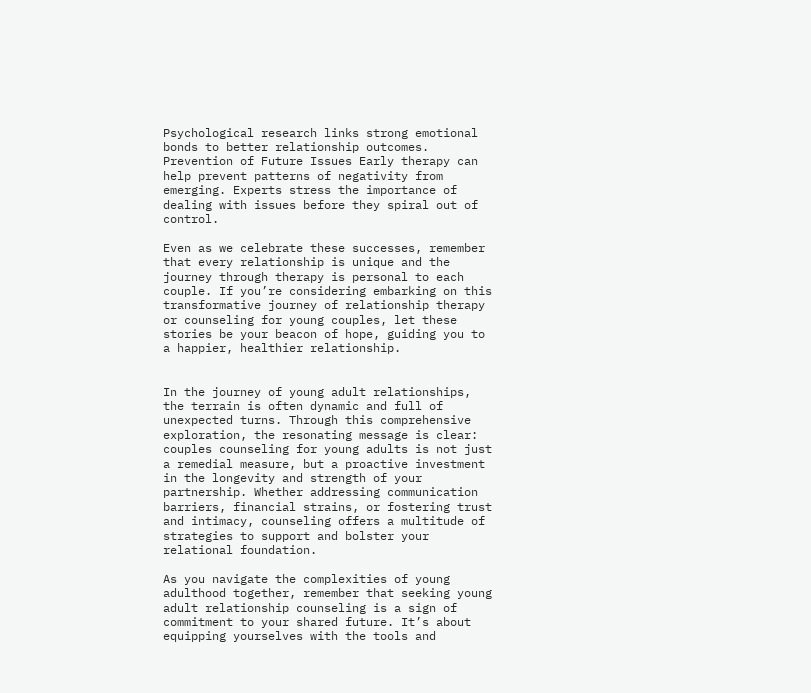Psychological research links strong emotional bonds to better relationship outcomes.
Prevention of Future Issues Early therapy can help prevent patterns of negativity from emerging. Experts stress the importance of dealing with issues before they spiral out of control.

Even as we celebrate these successes, remember that every relationship is unique and the journey through therapy is personal to each couple. If you’re considering embarking on this transformative journey of relationship therapy or counseling for young couples, let these stories be your beacon of hope, guiding you to a happier, healthier relationship.


In the journey of young adult relationships, the terrain is often dynamic and full of unexpected turns. Through this comprehensive exploration, the resonating message is clear: couples counseling for young adults is not just a remedial measure, but a proactive investment in the longevity and strength of your partnership. Whether addressing communication barriers, financial strains, or fostering trust and intimacy, counseling offers a multitude of strategies to support and bolster your relational foundation.

As you navigate the complexities of young adulthood together, remember that seeking young adult relationship counseling is a sign of commitment to your shared future. It’s about equipping yourselves with the tools and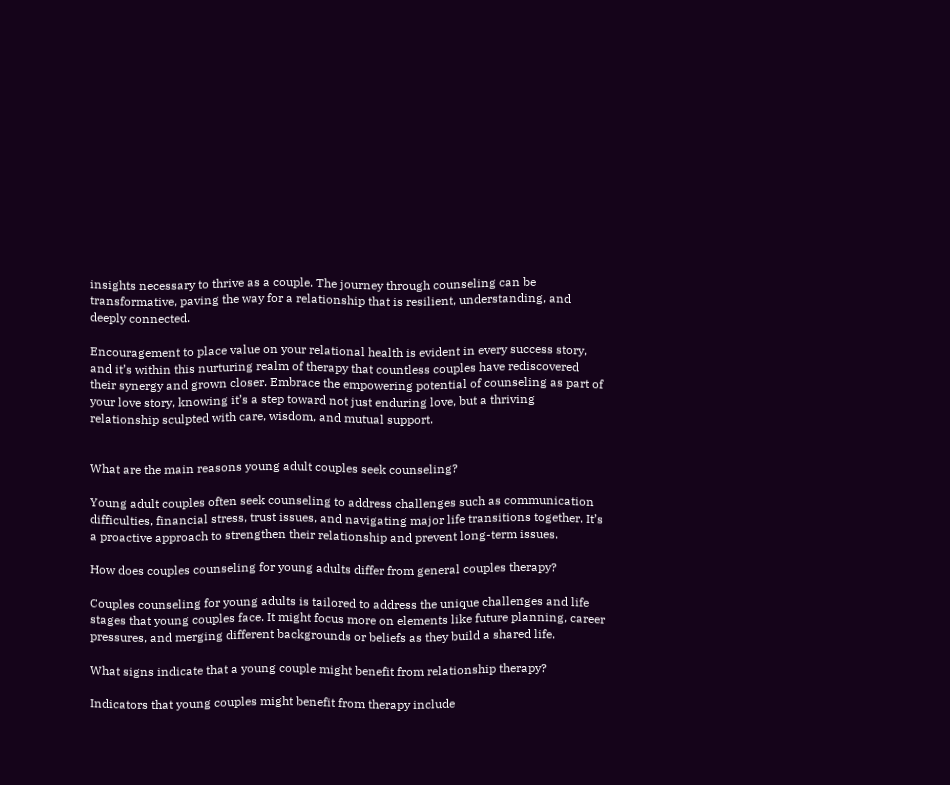insights necessary to thrive as a couple. The journey through counseling can be transformative, paving the way for a relationship that is resilient, understanding, and deeply connected.

Encouragement to place value on your relational health is evident in every success story, and it’s within this nurturing realm of therapy that countless couples have rediscovered their synergy and grown closer. Embrace the empowering potential of counseling as part of your love story, knowing it’s a step toward not just enduring love, but a thriving relationship sculpted with care, wisdom, and mutual support.


What are the main reasons young adult couples seek counseling?

Young adult couples often seek counseling to address challenges such as communication difficulties, financial stress, trust issues, and navigating major life transitions together. It’s a proactive approach to strengthen their relationship and prevent long-term issues.

How does couples counseling for young adults differ from general couples therapy?

Couples counseling for young adults is tailored to address the unique challenges and life stages that young couples face. It might focus more on elements like future planning, career pressures, and merging different backgrounds or beliefs as they build a shared life.

What signs indicate that a young couple might benefit from relationship therapy?

Indicators that young couples might benefit from therapy include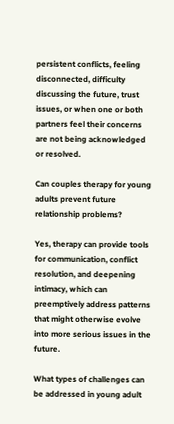persistent conflicts, feeling disconnected, difficulty discussing the future, trust issues, or when one or both partners feel their concerns are not being acknowledged or resolved.

Can couples therapy for young adults prevent future relationship problems?

Yes, therapy can provide tools for communication, conflict resolution, and deepening intimacy, which can preemptively address patterns that might otherwise evolve into more serious issues in the future.

What types of challenges can be addressed in young adult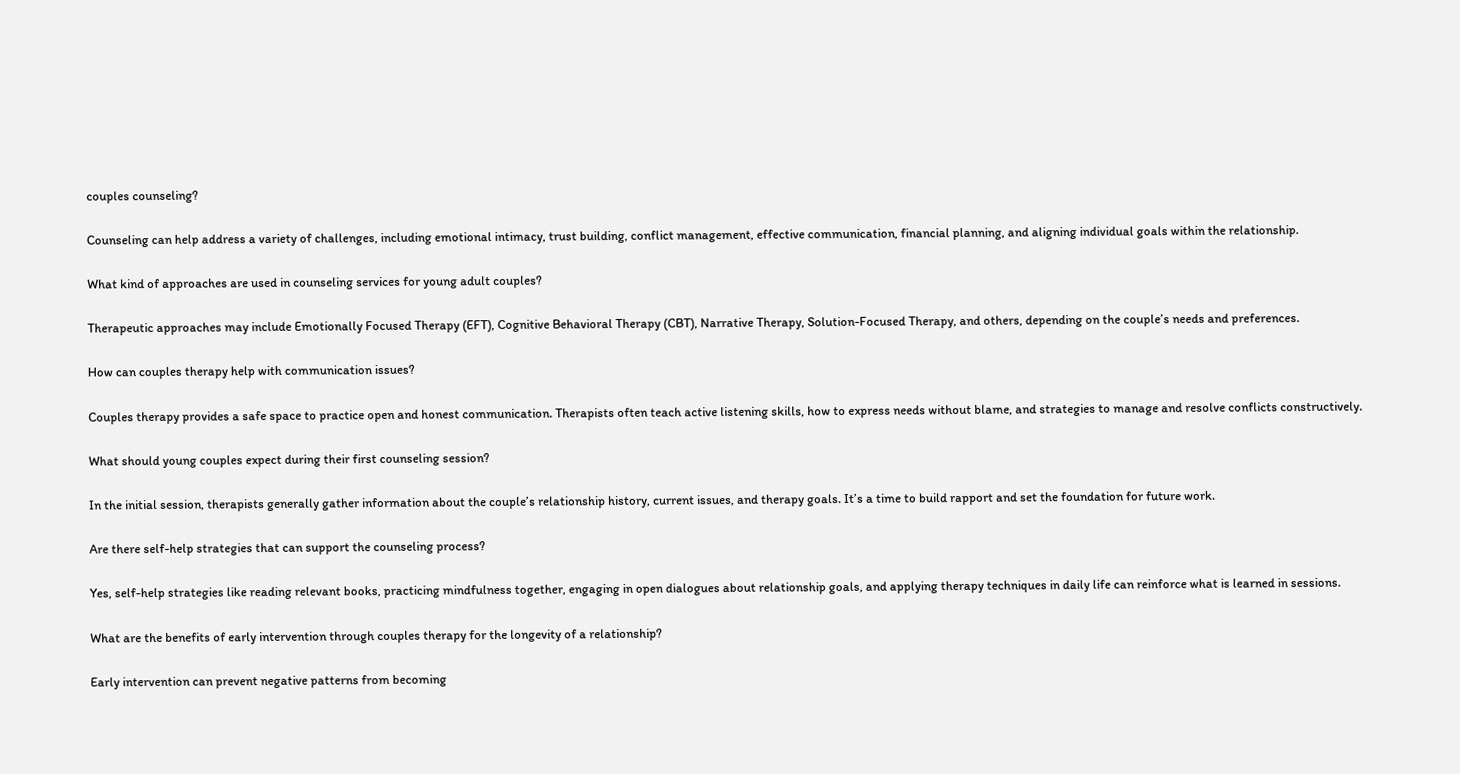couples counseling?

Counseling can help address a variety of challenges, including emotional intimacy, trust building, conflict management, effective communication, financial planning, and aligning individual goals within the relationship.

What kind of approaches are used in counseling services for young adult couples?

Therapeutic approaches may include Emotionally Focused Therapy (EFT), Cognitive Behavioral Therapy (CBT), Narrative Therapy, Solution-Focused Therapy, and others, depending on the couple’s needs and preferences.

How can couples therapy help with communication issues?

Couples therapy provides a safe space to practice open and honest communication. Therapists often teach active listening skills, how to express needs without blame, and strategies to manage and resolve conflicts constructively.

What should young couples expect during their first counseling session?

In the initial session, therapists generally gather information about the couple’s relationship history, current issues, and therapy goals. It’s a time to build rapport and set the foundation for future work.

Are there self-help strategies that can support the counseling process?

Yes, self-help strategies like reading relevant books, practicing mindfulness together, engaging in open dialogues about relationship goals, and applying therapy techniques in daily life can reinforce what is learned in sessions.

What are the benefits of early intervention through couples therapy for the longevity of a relationship?

Early intervention can prevent negative patterns from becoming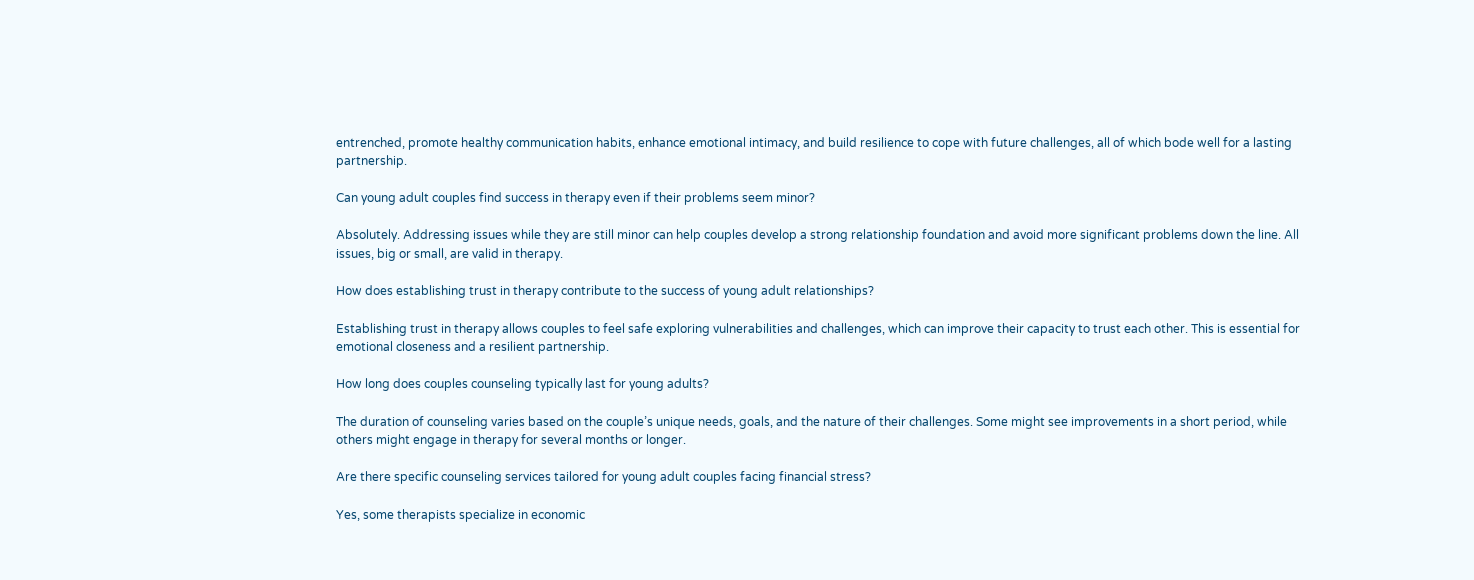entrenched, promote healthy communication habits, enhance emotional intimacy, and build resilience to cope with future challenges, all of which bode well for a lasting partnership.

Can young adult couples find success in therapy even if their problems seem minor?

Absolutely. Addressing issues while they are still minor can help couples develop a strong relationship foundation and avoid more significant problems down the line. All issues, big or small, are valid in therapy.

How does establishing trust in therapy contribute to the success of young adult relationships?

Establishing trust in therapy allows couples to feel safe exploring vulnerabilities and challenges, which can improve their capacity to trust each other. This is essential for emotional closeness and a resilient partnership.

How long does couples counseling typically last for young adults?

The duration of counseling varies based on the couple’s unique needs, goals, and the nature of their challenges. Some might see improvements in a short period, while others might engage in therapy for several months or longer.

Are there specific counseling services tailored for young adult couples facing financial stress?

Yes, some therapists specialize in economic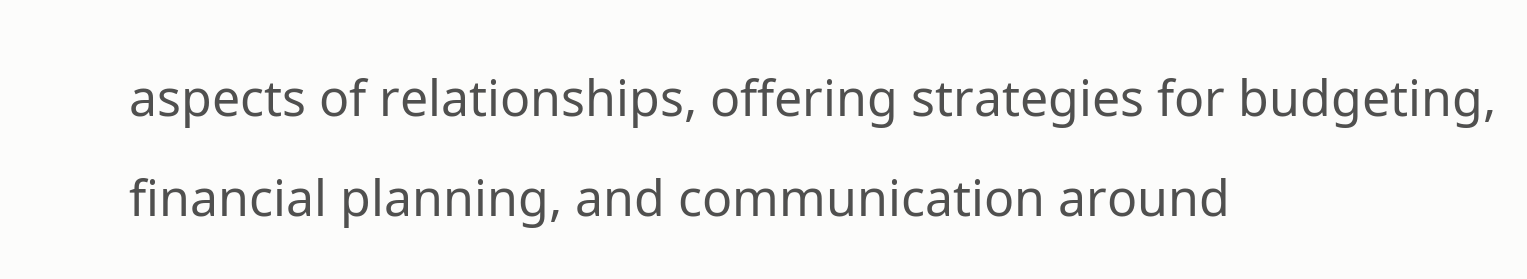aspects of relationships, offering strategies for budgeting, financial planning, and communication around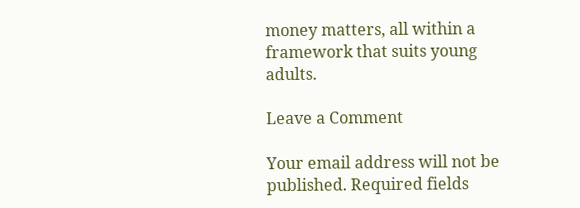money matters, all within a framework that suits young adults.

Leave a Comment

Your email address will not be published. Required fields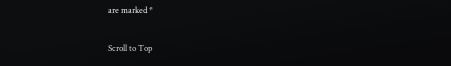are marked *

Scroll to Top